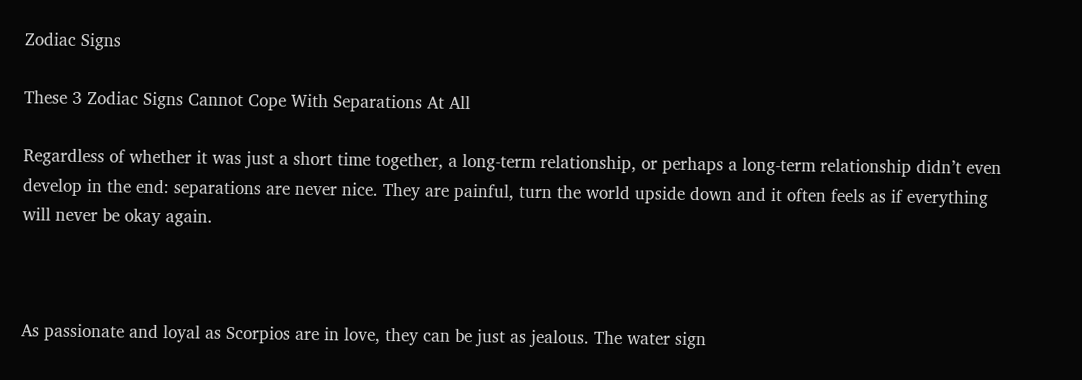Zodiac Signs

These 3 Zodiac Signs Cannot Cope With Separations At All

Regardless of whether it was just a short time together, a long-term relationship, or perhaps a long-term relationship didn’t even develop in the end: separations are never nice. They are painful, turn the world upside down and it often feels as if everything will never be okay again.



As passionate and loyal as Scorpios are in love, they can be just as jealous. The water sign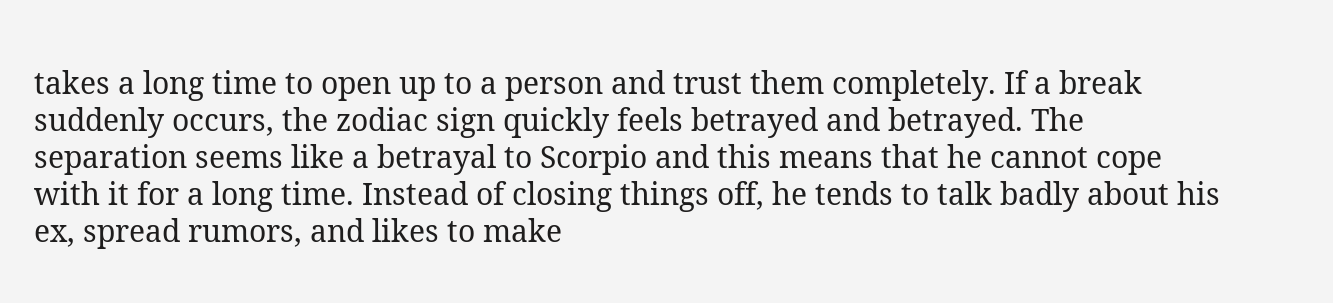takes a long time to open up to a person and trust them completely. If a break suddenly occurs, the zodiac sign quickly feels betrayed and betrayed. The separation seems like a betrayal to Scorpio and this means that he cannot cope with it for a long time. Instead of closing things off, he tends to talk badly about his ex, spread rumors, and likes to make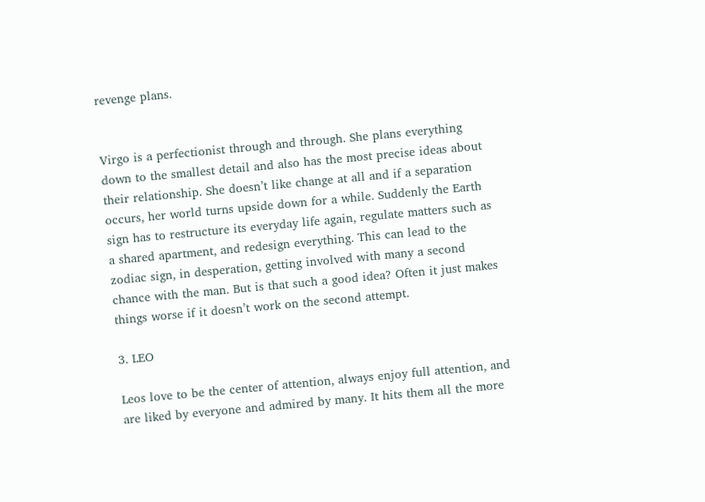revenge plans.


Virgo is a perfectionist through and through. She plans everything down to the smallest detail and also has the most precise ideas about their relationship. She doesn’t like change at all and if a separation occurs, her world turns upside down for a while. Suddenly the Earth sign has to restructure its everyday life again, regulate matters such as a shared apartment, and redesign everything. This can lead to the zodiac sign, in desperation, getting involved with many a second chance with the man. But is that such a good idea? Often it just makes things worse if it doesn’t work on the second attempt.

3. LEO

Leos love to be the center of attention, always enjoy full attention, and are liked by everyone and admired by many. It hits them all the more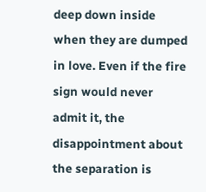deep down inside when they are dumped in love. Even if the fire sign would never admit it, the disappointment about the separation is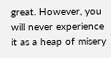great. However, you will never experience it as a heap of misery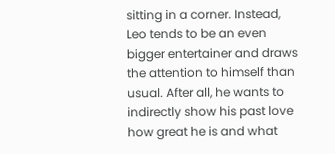sitting in a corner. Instead, Leo tends to be an even bigger entertainer and draws the attention to himself than usual. After all, he wants to indirectly show his past love how great he is and what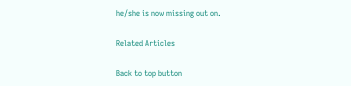he/she is now missing out on.

Related Articles

Back to top button